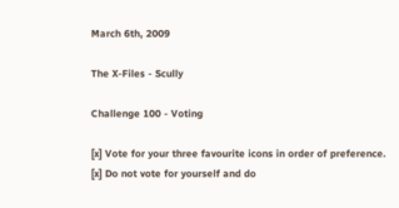March 6th, 2009

The X-Files - Scully

Challenge 100 - Voting

[x] Vote for your three favourite icons in order of preference.
[x] Do not vote for yourself and do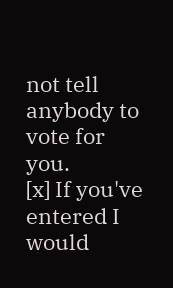not tell anybody to vote for you.
[x] If you've entered I would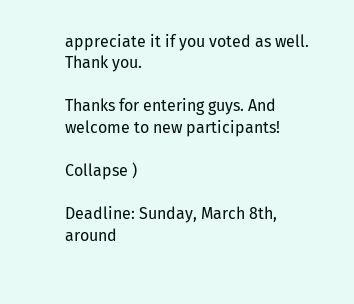appreciate it if you voted as well.
Thank you.

Thanks for entering guys. And welcome to new participants!

Collapse )

Deadline: Sunday, March 8th, around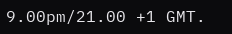9.00pm/21.00 +1 GMT.